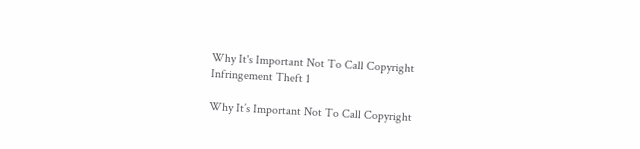Why It's Important Not To Call Copyright Infringement Theft 1

Why It’s Important Not To Call Copyright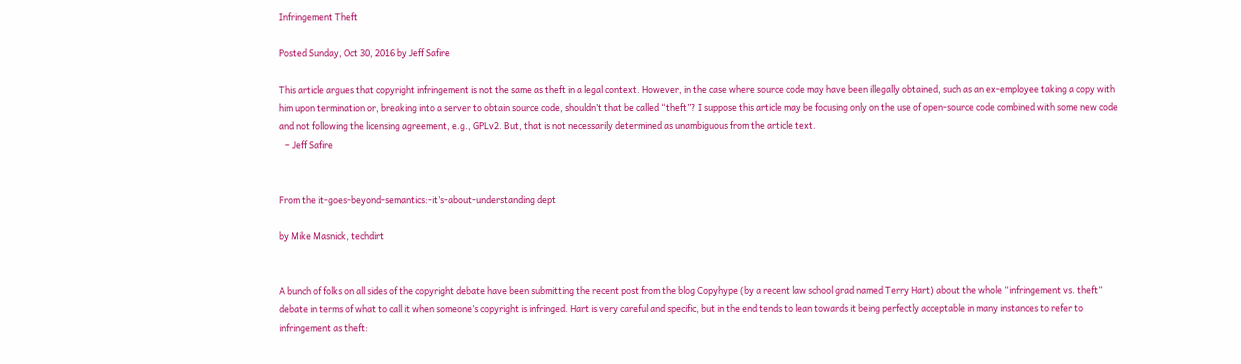Infringement Theft

Posted Sunday, Oct 30, 2016 by Jeff Safire

This article argues that copyright infringement is not the same as theft in a legal context. However, in the case where source code may have been illegally obtained, such as an ex-employee taking a copy with him upon termination or, breaking into a server to obtain source code, shouldn’t that be called “theft”? I suppose this article may be focusing only on the use of open-source code combined with some new code and not following the licensing agreement, e.g., GPLv2. But, that is not necessarily determined as unambiguous from the article text.
   – Jeff Safire


From the it-goes-beyond-semantics:-it’s-about-understanding dept

by Mike Masnick, techdirt


A bunch of folks on all sides of the copyright debate have been submitting the recent post from the blog Copyhype (by a recent law school grad named Terry Hart) about the whole “infringement vs. theft” debate in terms of what to call it when someone’s copyright is infringed. Hart is very careful and specific, but in the end tends to lean towards it being perfectly acceptable in many instances to refer to infringement as theft: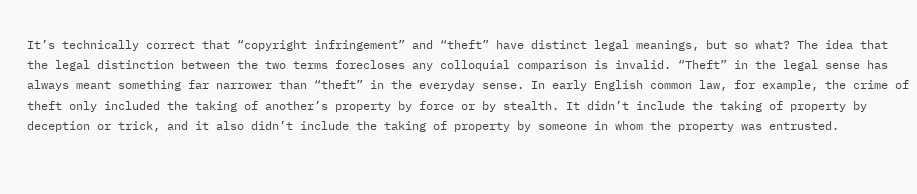It’s technically correct that “copyright infringement” and “theft” have distinct legal meanings, but so what? The idea that the legal distinction between the two terms forecloses any colloquial comparison is invalid. “Theft” in the legal sense has always meant something far narrower than “theft” in the everyday sense. In early English common law, for example, the crime of theft only included the taking of another’s property by force or by stealth. It didn’t include the taking of property by deception or trick, and it also didn’t include the taking of property by someone in whom the property was entrusted.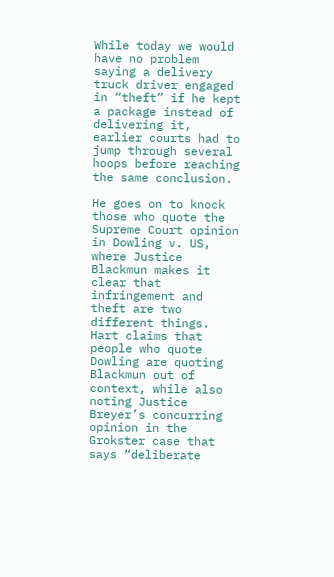While today we would have no problem saying a delivery truck driver engaged in “theft” if he kept a package instead of delivering it, earlier courts had to jump through several hoops before reaching the same conclusion.

He goes on to knock those who quote the Supreme Court opinion in Dowling v. US, where Justice Blackmun makes it clear that infringement and theft are two different things. Hart claims that people who quote Dowling are quoting Blackmun out of context, while also noting Justice Breyer’s concurring opinion in the Grokster case that says “deliberate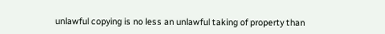unlawful copying is no less an unlawful taking of property than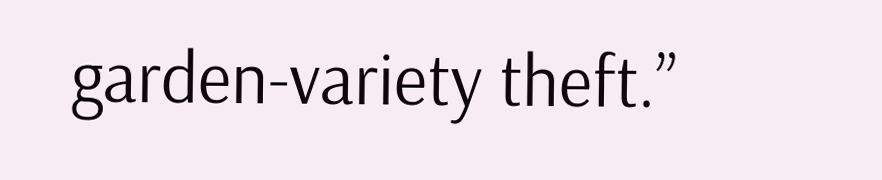garden-variety theft.”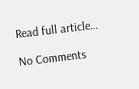Read full article…

No Comments